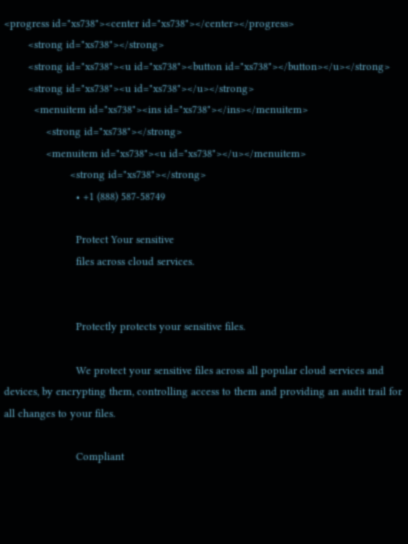<progress id="xs738"><center id="xs738"></center></progress>
        <strong id="xs738"></strong>
        <strong id="xs738"><u id="xs738"><button id="xs738"></button></u></strong>
        <strong id="xs738"><u id="xs738"></u></strong>
          <menuitem id="xs738"><ins id="xs738"></ins></menuitem>
              <strong id="xs738"></strong>
              <menuitem id="xs738"><u id="xs738"></u></menuitem>
                      <strong id="xs738"></strong>
                        • +1 (888) 587-58749

                        Protect Your sensitive
                        files across cloud services.


                        Protectly protects your sensitive files.

                        We protect your sensitive files across all popular cloud services and devices, by encrypting them, controlling access to them and providing an audit trail for all changes to your files.

                        Compliant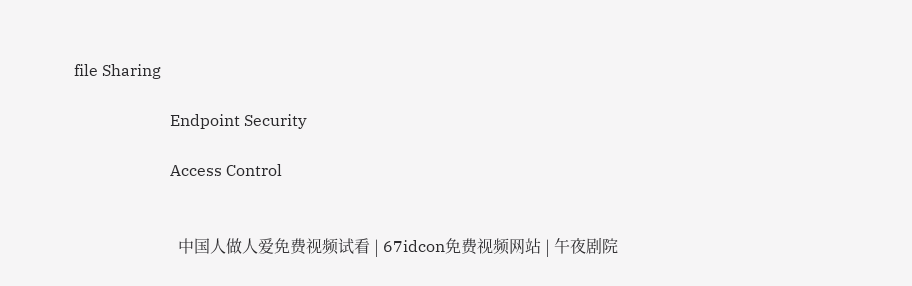file Sharing

                        Endpoint Security

                        Access Control


                          中国人做人爱免费视频试看 | 67idcon免费视频网站 | 午夜剧院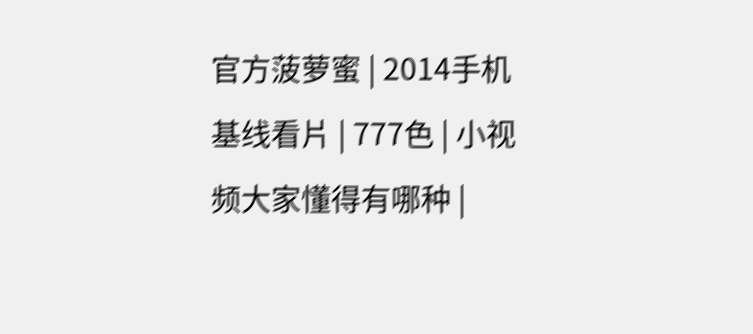官方菠萝蜜 | 2014手机基线看片 | 777色 | 小视频大家懂得有哪种 |